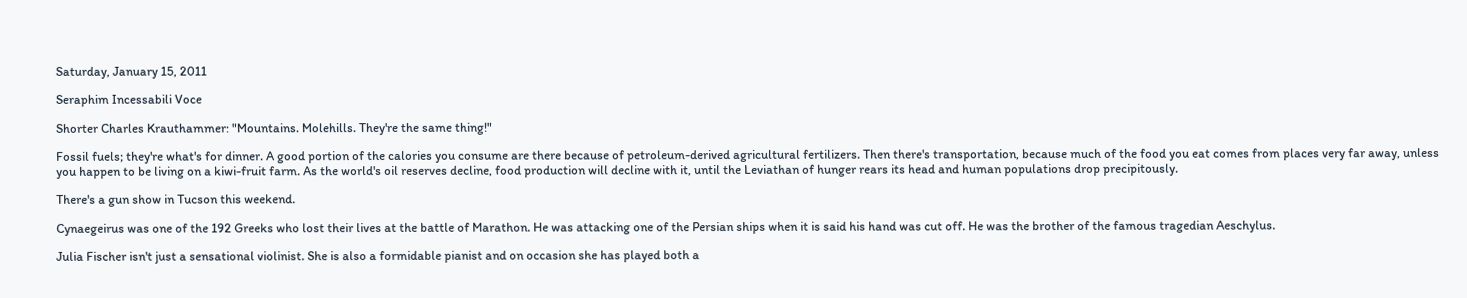Saturday, January 15, 2011

Seraphim Incessabili Voce

Shorter Charles Krauthammer: "Mountains. Molehills. They're the same thing!"

Fossil fuels; they're what's for dinner. A good portion of the calories you consume are there because of petroleum-derived agricultural fertilizers. Then there's transportation, because much of the food you eat comes from places very far away, unless you happen to be living on a kiwi-fruit farm. As the world's oil reserves decline, food production will decline with it, until the Leviathan of hunger rears its head and human populations drop precipitously.

There's a gun show in Tucson this weekend.

Cynaegeirus was one of the 192 Greeks who lost their lives at the battle of Marathon. He was attacking one of the Persian ships when it is said his hand was cut off. He was the brother of the famous tragedian Aeschylus.

Julia Fischer isn't just a sensational violinist. She is also a formidable pianist and on occasion she has played both a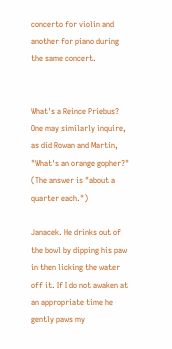concerto for violin and another for piano during the same concert.


What's a Reince Priebus? One may similarly inquire, as did Rowan and Martin, "What's an orange gopher?" (The answer is "about a quarter each.")

Janacek. He drinks out of the bowl by dipping his paw in then licking the water off it. If I do not awaken at an appropriate time he gently paws my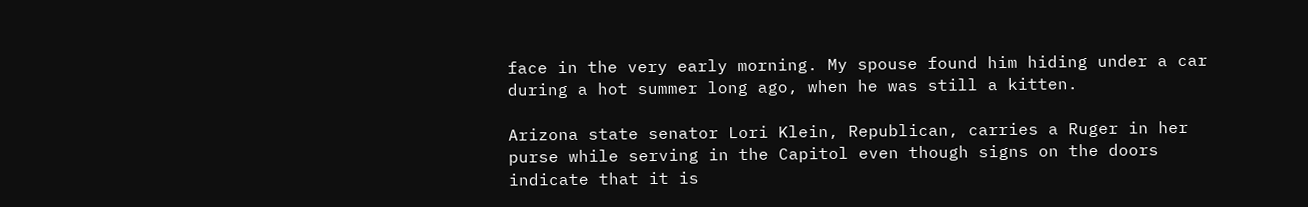face in the very early morning. My spouse found him hiding under a car during a hot summer long ago, when he was still a kitten.

Arizona state senator Lori Klein, Republican, carries a Ruger in her purse while serving in the Capitol even though signs on the doors indicate that it is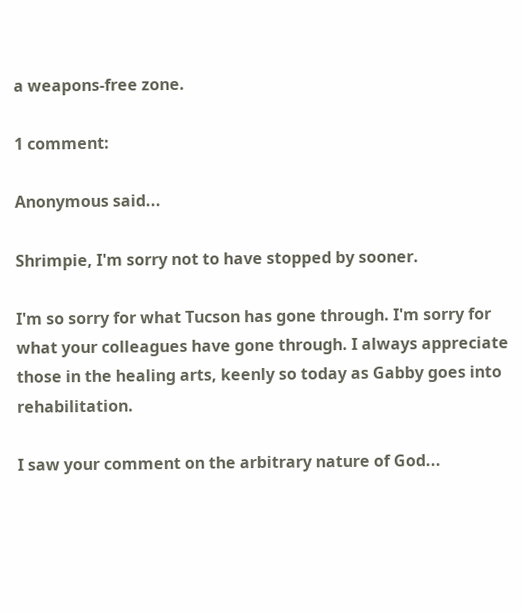a weapons-free zone.

1 comment:

Anonymous said...

Shrimpie, I'm sorry not to have stopped by sooner.

I'm so sorry for what Tucson has gone through. I'm sorry for what your colleagues have gone through. I always appreciate those in the healing arts, keenly so today as Gabby goes into rehabilitation.

I saw your comment on the arbitrary nature of God...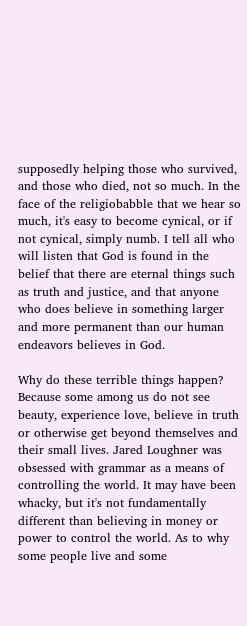supposedly helping those who survived, and those who died, not so much. In the face of the religiobabble that we hear so much, it's easy to become cynical, or if not cynical, simply numb. I tell all who will listen that God is found in the belief that there are eternal things such as truth and justice, and that anyone who does believe in something larger and more permanent than our human endeavors believes in God.

Why do these terrible things happen? Because some among us do not see beauty, experience love, believe in truth or otherwise get beyond themselves and their small lives. Jared Loughner was obsessed with grammar as a means of controlling the world. It may have been whacky, but it's not fundamentally different than believing in money or power to control the world. As to why some people live and some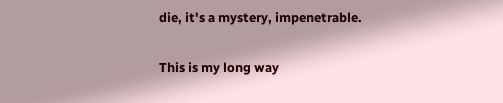die, it's a mystery, impenetrable.

This is my long way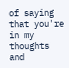of saying that you're in my thoughts and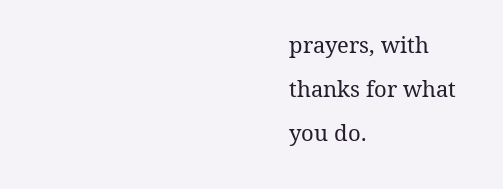prayers, with thanks for what you do.